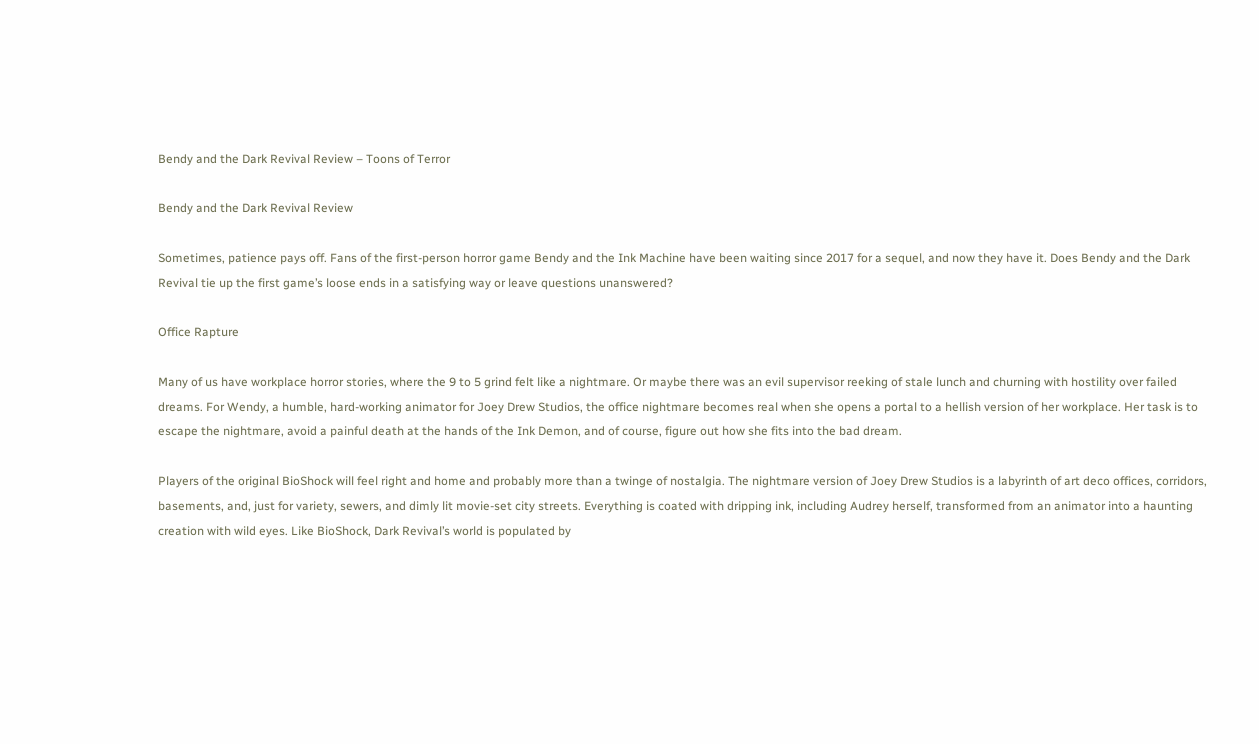Bendy and the Dark Revival Review – Toons of Terror

Bendy and the Dark Revival Review

Sometimes, patience pays off. Fans of the first-person horror game Bendy and the Ink Machine have been waiting since 2017 for a sequel, and now they have it. Does Bendy and the Dark Revival tie up the first game’s loose ends in a satisfying way or leave questions unanswered?

Office Rapture

Many of us have workplace horror stories, where the 9 to 5 grind felt like a nightmare. Or maybe there was an evil supervisor reeking of stale lunch and churning with hostility over failed dreams. For Wendy, a humble, hard-working animator for Joey Drew Studios, the office nightmare becomes real when she opens a portal to a hellish version of her workplace. Her task is to escape the nightmare, avoid a painful death at the hands of the Ink Demon, and of course, figure out how she fits into the bad dream.

Players of the original BioShock will feel right and home and probably more than a twinge of nostalgia. The nightmare version of Joey Drew Studios is a labyrinth of art deco offices, corridors, basements, and, just for variety, sewers, and dimly lit movie-set city streets. Everything is coated with dripping ink, including Audrey herself, transformed from an animator into a haunting creation with wild eyes. Like BioShock, Dark Revival’s world is populated by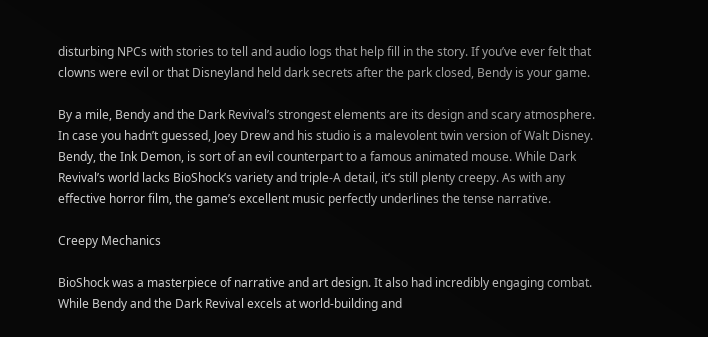disturbing NPCs with stories to tell and audio logs that help fill in the story. If you’ve ever felt that clowns were evil or that Disneyland held dark secrets after the park closed, Bendy is your game.

By a mile, Bendy and the Dark Revival’s strongest elements are its design and scary atmosphere. In case you hadn’t guessed, Joey Drew and his studio is a malevolent twin version of Walt Disney. Bendy, the Ink Demon, is sort of an evil counterpart to a famous animated mouse. While Dark Revival’s world lacks BioShock’s variety and triple-A detail, it’s still plenty creepy. As with any effective horror film, the game’s excellent music perfectly underlines the tense narrative.

Creepy Mechanics

BioShock was a masterpiece of narrative and art design. It also had incredibly engaging combat. While Bendy and the Dark Revival excels at world-building and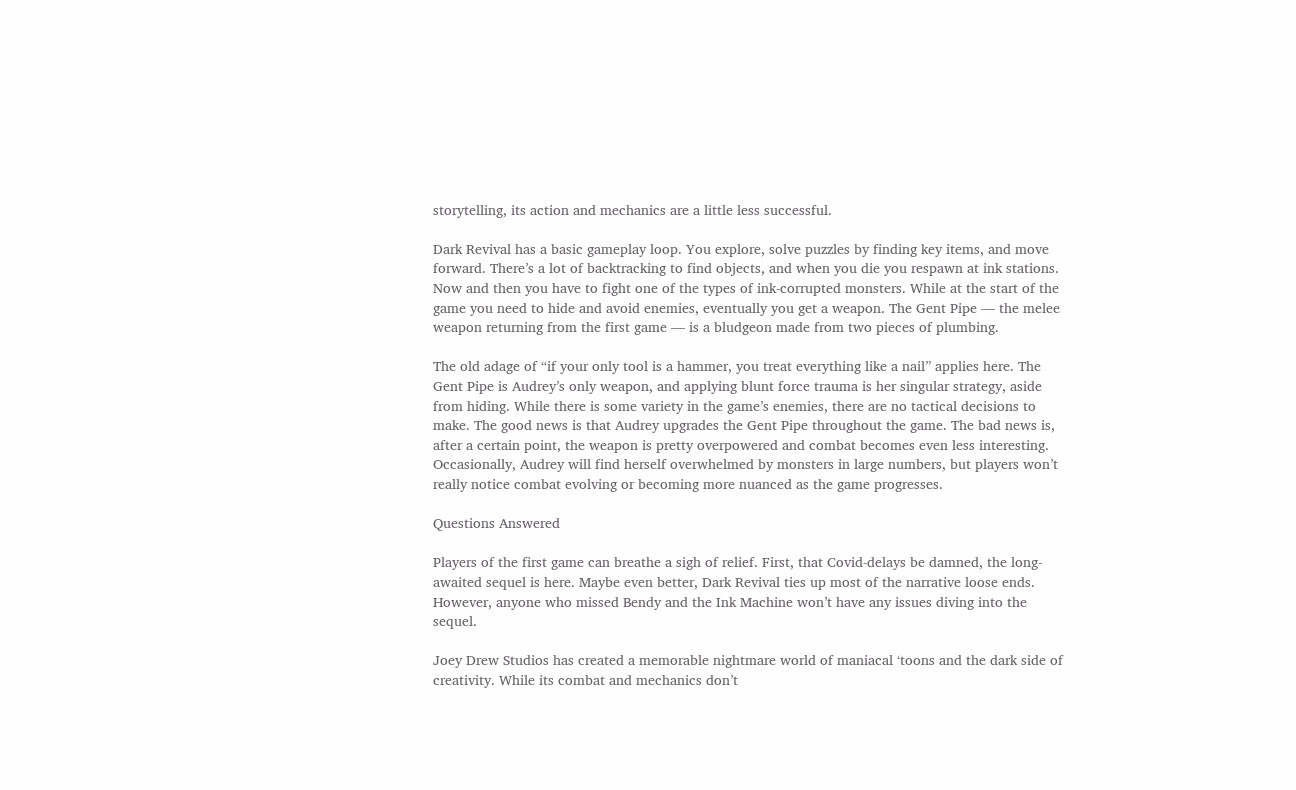storytelling, its action and mechanics are a little less successful.

Dark Revival has a basic gameplay loop. You explore, solve puzzles by finding key items, and move forward. There’s a lot of backtracking to find objects, and when you die you respawn at ink stations. Now and then you have to fight one of the types of ink-corrupted monsters. While at the start of the game you need to hide and avoid enemies, eventually you get a weapon. The Gent Pipe — the melee weapon returning from the first game — is a bludgeon made from two pieces of plumbing.

The old adage of “if your only tool is a hammer, you treat everything like a nail” applies here. The Gent Pipe is Audrey’s only weapon, and applying blunt force trauma is her singular strategy, aside from hiding. While there is some variety in the game’s enemies, there are no tactical decisions to make. The good news is that Audrey upgrades the Gent Pipe throughout the game. The bad news is, after a certain point, the weapon is pretty overpowered and combat becomes even less interesting. Occasionally, Audrey will find herself overwhelmed by monsters in large numbers, but players won’t really notice combat evolving or becoming more nuanced as the game progresses.

Questions Answered

Players of the first game can breathe a sigh of relief. First, that Covid-delays be damned, the long-awaited sequel is here. Maybe even better, Dark Revival ties up most of the narrative loose ends. However, anyone who missed Bendy and the Ink Machine won’t have any issues diving into the sequel.

Joey Drew Studios has created a memorable nightmare world of maniacal ‘toons and the dark side of creativity. While its combat and mechanics don’t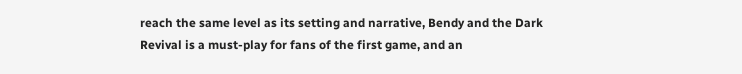reach the same level as its setting and narrative, Bendy and the Dark Revival is a must-play for fans of the first game, and an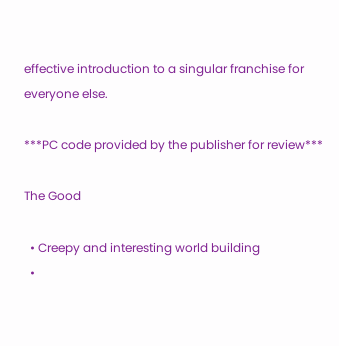effective introduction to a singular franchise for everyone else.

***PC code provided by the publisher for review***

The Good

  • Creepy and interesting world building
  •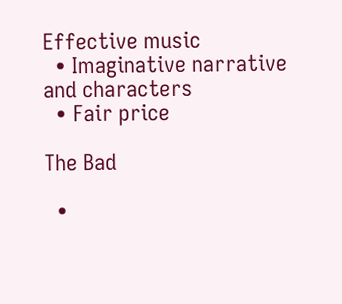Effective music
  • Imaginative narrative and characters
  • Fair price

The Bad

  •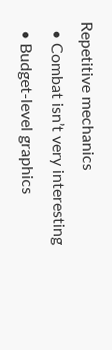Repetitive mechanics
  • Combat isn’t very interesting
  • Budget-level graphics